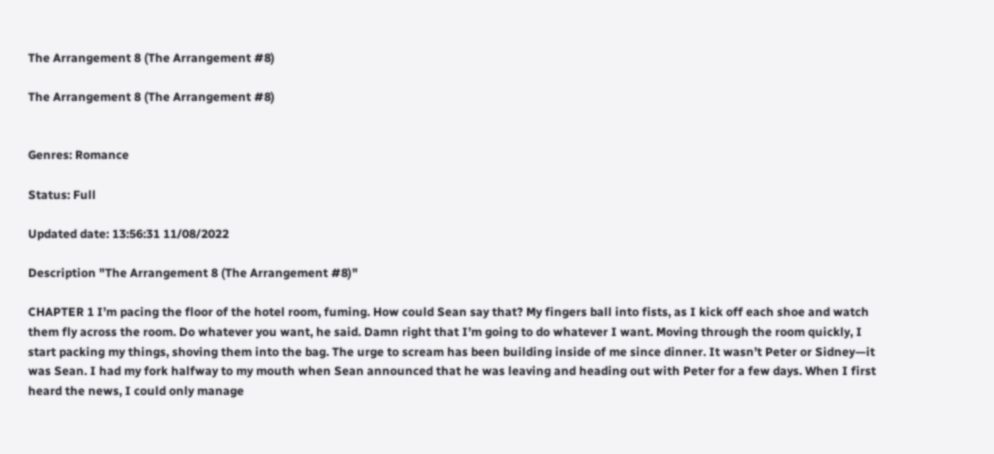The Arrangement 8 (The Arrangement #8)

The Arrangement 8 (The Arrangement #8)


Genres: Romance

Status: Full

Updated date: 13:56:31 11/08/2022

Description "The Arrangement 8 (The Arrangement #8)"

CHAPTER 1 I’m pacing the floor of the hotel room, fuming. How could Sean say that? My fingers ball into fists, as I kick off each shoe and watch them fly across the room. Do whatever you want, he said. Damn right that I’m going to do whatever I want. Moving through the room quickly, I start packing my things, shoving them into the bag. The urge to scream has been building inside of me since dinner. It wasn’t Peter or Sidney—it was Sean. I had my fork halfway to my mouth when Sean announced that he was leaving and heading out with Peter for a few days. When I first heard the news, I could only manage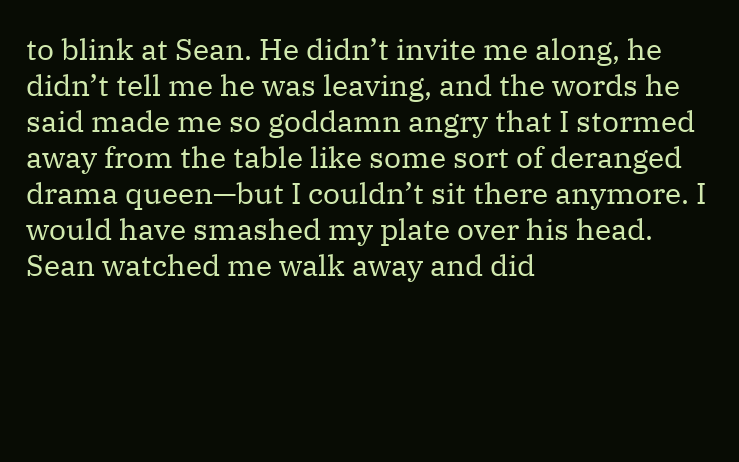to blink at Sean. He didn’t invite me along, he didn’t tell me he was leaving, and the words he said made me so goddamn angry that I stormed away from the table like some sort of deranged drama queen—but I couldn’t sit there anymore. I would have smashed my plate over his head. Sean watched me walk away and did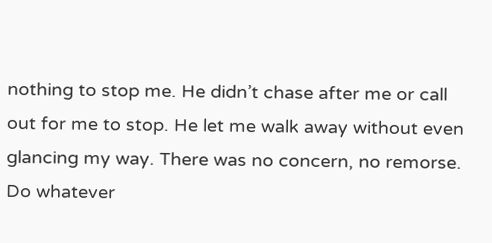nothing to stop me. He didn’t chase after me or call out for me to stop. He let me walk away without even glancing my way. There was no concern, no remorse. Do whatever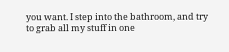you want. I step into the bathroom, and try to grab all my stuff in one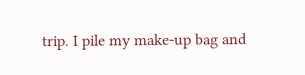trip. I pile my make-up bag and